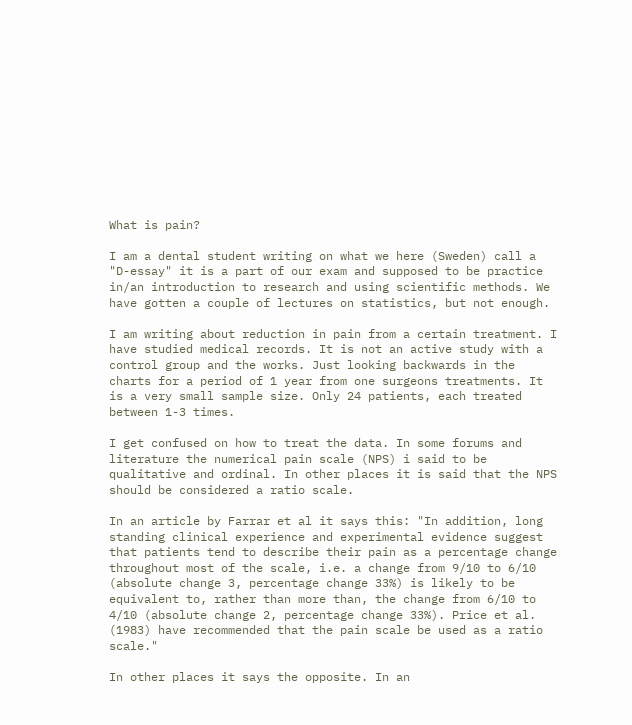What is pain?

I am a dental student writing on what we here (Sweden) call a "D-essay" it is a part of our exam and supposed to be practice in/an introduction to research and using scientific methods. We have gotten a couple of lectures on statistics, but not enough.

I am writing about reduction in pain from a certain treatment. I have studied medical records. It is not an active study with a control group and the works. Just looking backwards in the charts for a period of 1 year from one surgeons treatments. It is a very small sample size. Only 24 patients, each treated between 1-3 times.

I get confused on how to treat the data. In some forums and literature the numerical pain scale (NPS) i said to be qualitative and ordinal. In other places it is said that the NPS should be considered a ratio scale.

In an article by Farrar et al it says this: "In addition, long standing clinical experience and experimental evidence suggest that patients tend to describe their pain as a percentage change throughout most of the scale, i.e. a change from 9/10 to 6/10 (absolute change 3, percentage change 33%) is likely to be equivalent to, rather than more than, the change from 6/10 to 4/10 (absolute change 2, percentage change 33%). Price et al. (1983) have recommended that the pain scale be used as a ratio scale."

In other places it says the opposite. In an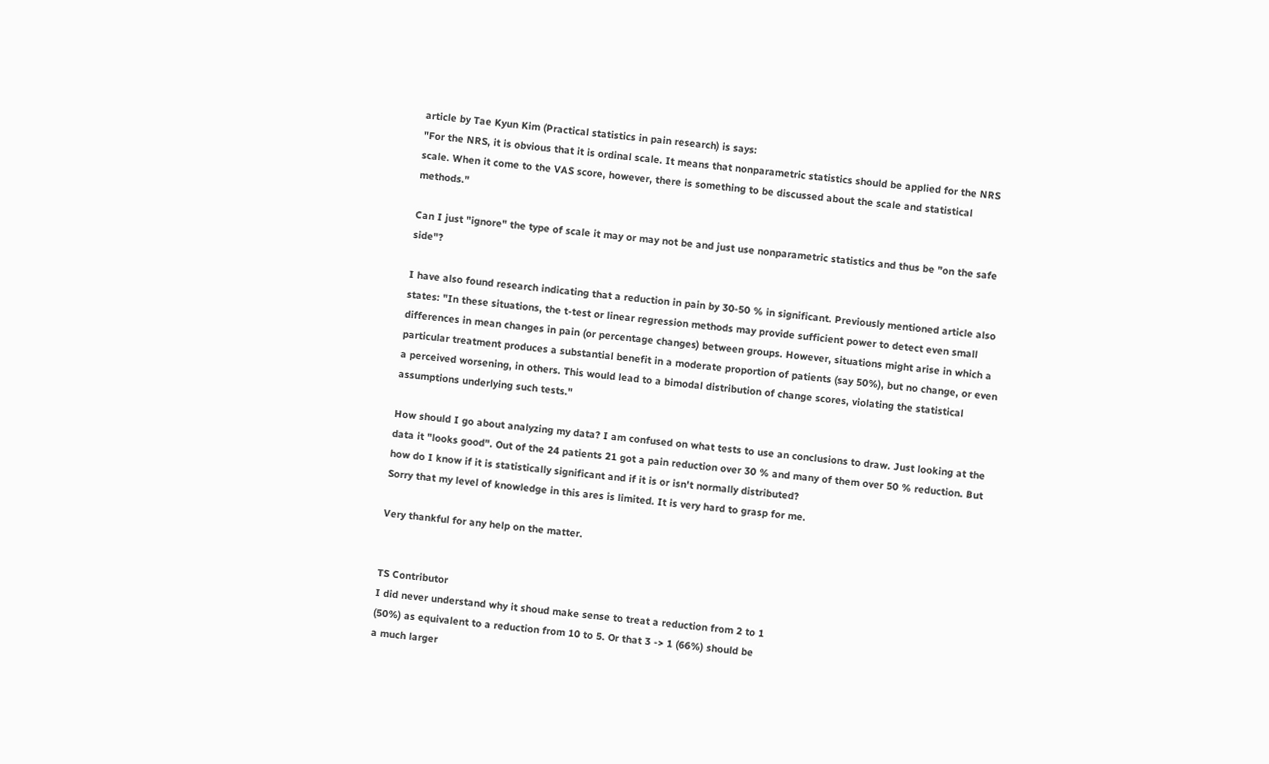article by Tae Kyun Kim (Practical statistics in pain research) is says:
"For the NRS, it is obvious that it is ordinal scale. It means that nonparametric statistics should be applied for the NRS scale. When it come to the VAS score, however, there is something to be discussed about the scale and statistical methods."

Can I just "ignore" the type of scale it may or may not be and just use nonparametric statistics and thus be "on the safe side"?

I have also found research indicating that a reduction in pain by 30-50 % in significant. Previously mentioned article also states: "In these situations, the t-test or linear regression methods may provide sufficient power to detect even small differences in mean changes in pain (or percentage changes) between groups. However, situations might arise in which a particular treatment produces a substantial benefit in a moderate proportion of patients (say 50%), but no change, or even a perceived worsening, in others. This would lead to a bimodal distribution of change scores, violating the statistical assumptions underlying such tests."

How should I go about analyzing my data? I am confused on what tests to use an conclusions to draw. Just looking at the data it "looks good". Out of the 24 patients 21 got a pain reduction over 30 % and many of them over 50 % reduction. But how do I know if it is statistically significant and if it is or isn't normally distributed?
Sorry that my level of knowledge in this ares is limited. It is very hard to grasp for me.

Very thankful for any help on the matter.


TS Contributor
I did never understand why it shoud make sense to treat a reduction from 2 to 1
(50%) as equivalent to a reduction from 10 to 5. Or that 3 -> 1 (66%) should be
a much larger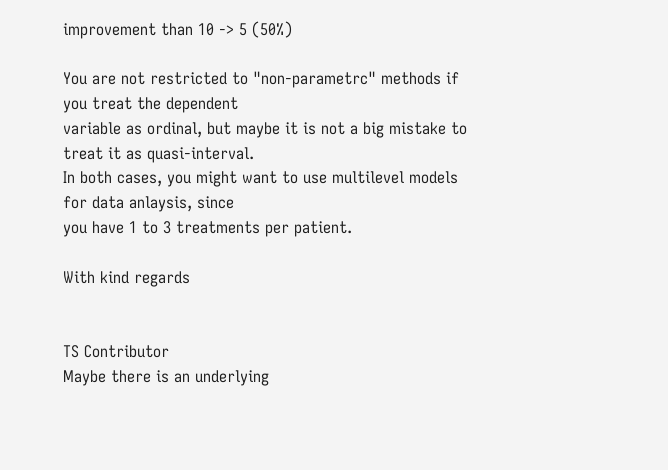improvement than 10 -> 5 (50%)

You are not restricted to "non-parametrc" methods if you treat the dependent
variable as ordinal, but maybe it is not a big mistake to treat it as quasi-interval.
In both cases, you might want to use multilevel models for data anlaysis, since
you have 1 to 3 treatments per patient.

With kind regards


TS Contributor
Maybe there is an underlying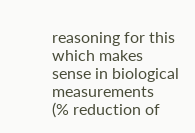reasoning for this which makes sense in biological measurements
(% reduction of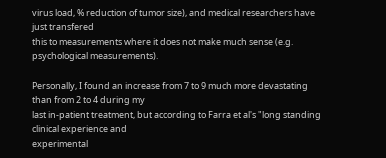virus load, % reduction of tumor size), and medical researchers have just transfered
this to measurements where it does not make much sense (e.g. psychological measurements).

Personally, I found an increase from 7 to 9 much more devastating than from 2 to 4 during my
last in-patient treatment, but according to Farra et al's "long standing clinical experience and
experimental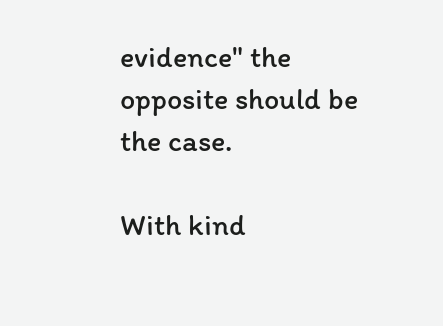evidence" the opposite should be the case.

With kind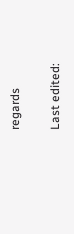regards

Last edited: